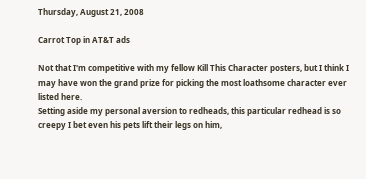Thursday, August 21, 2008

Carrot Top in AT&T ads

Not that I'm competitive with my fellow Kill This Character posters, but I think I may have won the grand prize for picking the most loathsome character ever listed here.
Setting aside my personal aversion to redheads, this particular redhead is so creepy I bet even his pets lift their legs on him,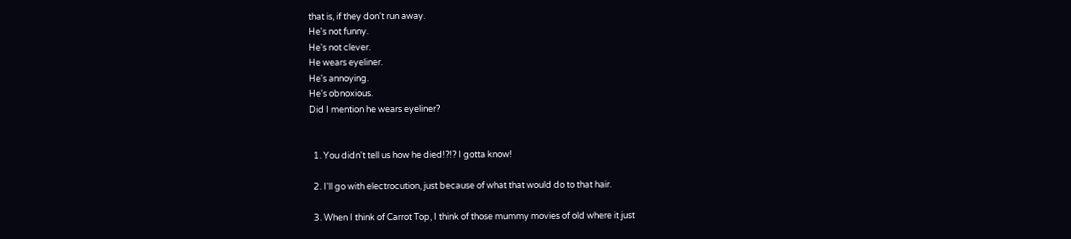that is, if they don't run away.
He's not funny.
He's not clever.
He wears eyeliner.
He's annoying.
He's obnoxious.
Did I mention he wears eyeliner?


  1. You didn't tell us how he died!?!? I gotta know!

  2. I'll go with electrocution, just because of what that would do to that hair.

  3. When I think of Carrot Top, I think of those mummy movies of old where it just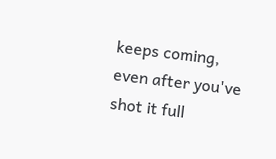keeps coming, even after you've shot it full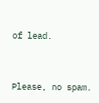of lead.


Please, no spam.